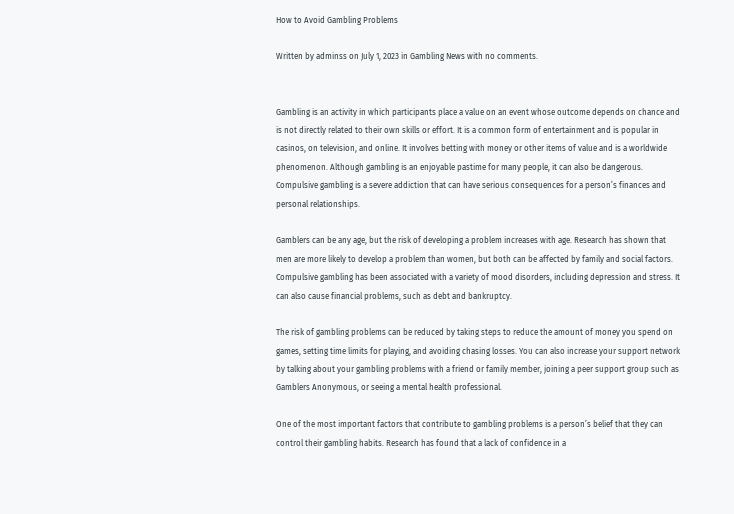How to Avoid Gambling Problems

Written by adminss on July 1, 2023 in Gambling News with no comments.


Gambling is an activity in which participants place a value on an event whose outcome depends on chance and is not directly related to their own skills or effort. It is a common form of entertainment and is popular in casinos, on television, and online. It involves betting with money or other items of value and is a worldwide phenomenon. Although gambling is an enjoyable pastime for many people, it can also be dangerous. Compulsive gambling is a severe addiction that can have serious consequences for a person’s finances and personal relationships.

Gamblers can be any age, but the risk of developing a problem increases with age. Research has shown that men are more likely to develop a problem than women, but both can be affected by family and social factors. Compulsive gambling has been associated with a variety of mood disorders, including depression and stress. It can also cause financial problems, such as debt and bankruptcy.

The risk of gambling problems can be reduced by taking steps to reduce the amount of money you spend on games, setting time limits for playing, and avoiding chasing losses. You can also increase your support network by talking about your gambling problems with a friend or family member, joining a peer support group such as Gamblers Anonymous, or seeing a mental health professional.

One of the most important factors that contribute to gambling problems is a person’s belief that they can control their gambling habits. Research has found that a lack of confidence in a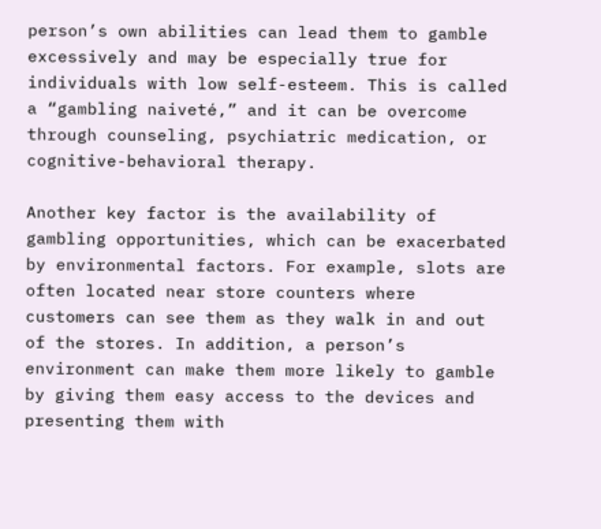person’s own abilities can lead them to gamble excessively and may be especially true for individuals with low self-esteem. This is called a “gambling naiveté,” and it can be overcome through counseling, psychiatric medication, or cognitive-behavioral therapy.

Another key factor is the availability of gambling opportunities, which can be exacerbated by environmental factors. For example, slots are often located near store counters where customers can see them as they walk in and out of the stores. In addition, a person’s environment can make them more likely to gamble by giving them easy access to the devices and presenting them with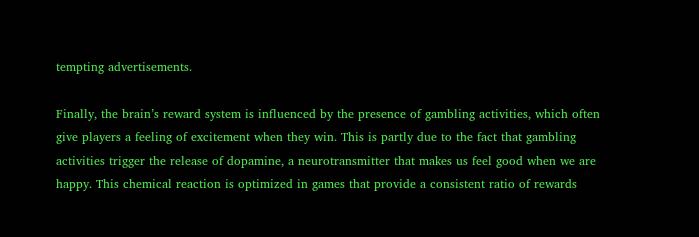tempting advertisements.

Finally, the brain’s reward system is influenced by the presence of gambling activities, which often give players a feeling of excitement when they win. This is partly due to the fact that gambling activities trigger the release of dopamine, a neurotransmitter that makes us feel good when we are happy. This chemical reaction is optimized in games that provide a consistent ratio of rewards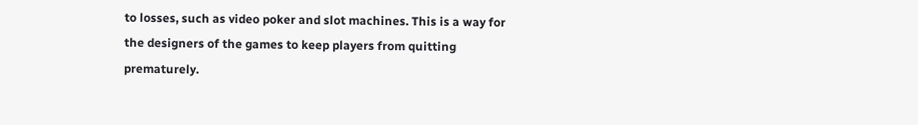to losses, such as video poker and slot machines. This is a way for the designers of the games to keep players from quitting prematurely.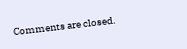Comments are closed.